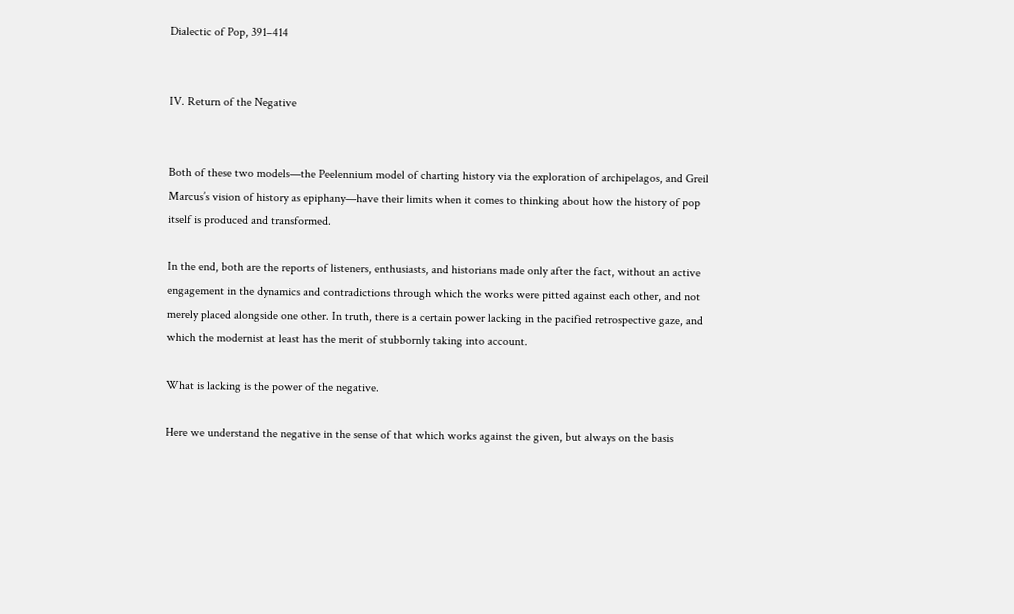Dialectic of Pop, 391–414


IV. Return of the Negative


Both of these two models—the Peelennium model of charting history via the exploration of archipelagos, and Greil Marcus’s vision of history as epiphany—have their limits when it comes to thinking about how the history of pop itself is produced and transformed.

In the end, both are the reports of listeners, enthusiasts, and historians made only after the fact, without an active engagement in the dynamics and contradictions through which the works were pitted against each other, and not merely placed alongside one other. In truth, there is a certain power lacking in the pacified retrospective gaze, and which the modernist at least has the merit of stubbornly taking into account.

What is lacking is the power of the negative.

Here we understand the negative in the sense of that which works against the given, but always on the basis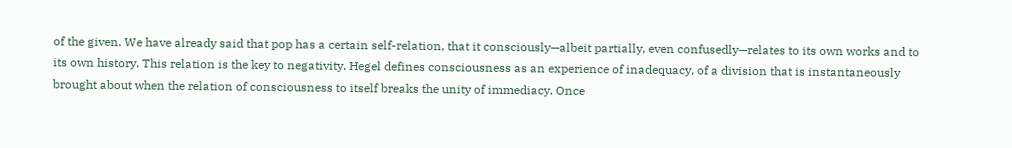of the given. We have already said that pop has a certain self-relation, that it consciously—albeit partially, even confusedly—relates to its own works and to its own history. This relation is the key to negativity. Hegel defines consciousness as an experience of inadequacy, of a division that is instantaneously brought about when the relation of consciousness to itself breaks the unity of immediacy. Once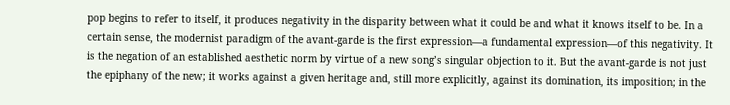pop begins to refer to itself, it produces negativity in the disparity between what it could be and what it knows itself to be. In a certain sense, the modernist paradigm of the avant-garde is the first expression—a fundamental expression—of this negativity. It is the negation of an established aesthetic norm by virtue of a new song’s singular objection to it. But the avant-garde is not just the epiphany of the new; it works against a given heritage and, still more explicitly, against its domination, its imposition; in the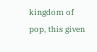kingdom of pop, this given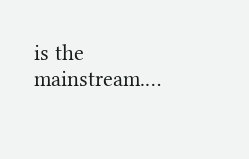is the mainstream.…